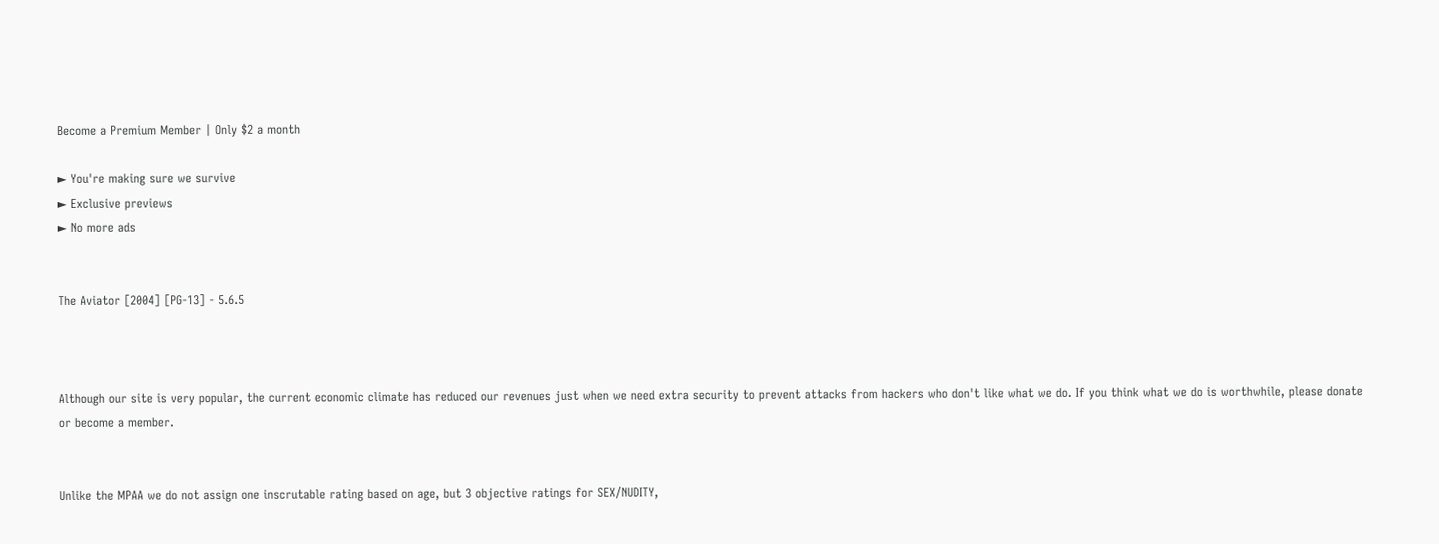Become a Premium Member | Only $2 a month

► You're making sure we survive
► Exclusive previews
► No more ads


The Aviator [2004] [PG-13] - 5.6.5



Although our site is very popular, the current economic climate has reduced our revenues just when we need extra security to prevent attacks from hackers who don't like what we do. If you think what we do is worthwhile, please donate or become a member.


Unlike the MPAA we do not assign one inscrutable rating based on age, but 3 objective ratings for SEX/NUDITY,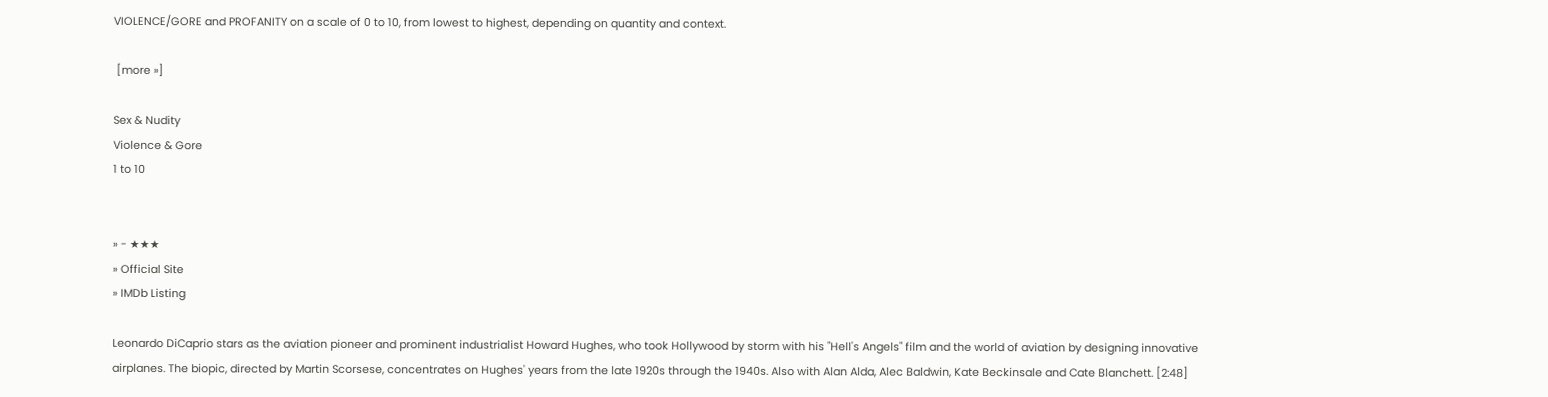VIOLENCE/GORE and PROFANITY on a scale of 0 to 10, from lowest to highest, depending on quantity and context.

 [more »]

Sex & Nudity
Violence & Gore
1 to 10


» - ★★★
» Official Site
» IMDb Listing

Leonardo DiCaprio stars as the aviation pioneer and prominent industrialist Howard Hughes, who took Hollywood by storm with his "Hell's Angels" film and the world of aviation by designing innovative airplanes. The biopic, directed by Martin Scorsese, concentrates on Hughes' years from the late 1920s through the 1940s. Also with Alan Alda, Alec Baldwin, Kate Beckinsale and Cate Blanchett. [2:48]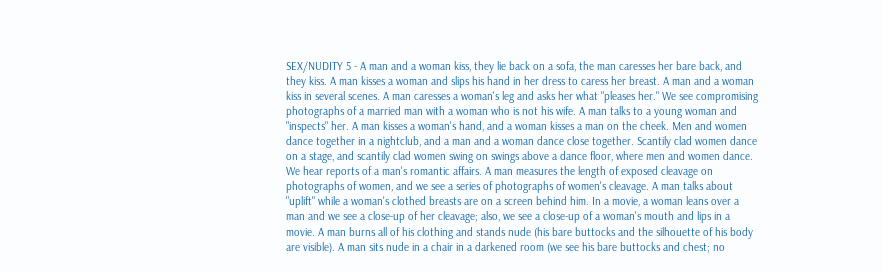SEX/NUDITY 5 - A man and a woman kiss, they lie back on a sofa, the man caresses her bare back, and they kiss. A man kisses a woman and slips his hand in her dress to caress her breast. A man and a woman kiss in several scenes. A man caresses a woman's leg and asks her what "pleases her." We see compromising photographs of a married man with a woman who is not his wife. A man talks to a young woman and "inspects" her. A man kisses a woman's hand, and a woman kisses a man on the cheek. Men and women dance together in a nightclub, and a man and a woman dance close together. Scantily clad women dance on a stage, and scantily clad women swing on swings above a dance floor, where men and women dance. We hear reports of a man's romantic affairs. A man measures the length of exposed cleavage on photographs of women, and we see a series of photographs of women's cleavage. A man talks about "uplift" while a woman's clothed breasts are on a screen behind him. In a movie, a woman leans over a man and we see a close-up of her cleavage; also, we see a close-up of a woman's mouth and lips in a movie. A man burns all of his clothing and stands nude (his bare buttocks and the silhouette of his body are visible). A man sits nude in a chair in a darkened room (we see his bare buttocks and chest; no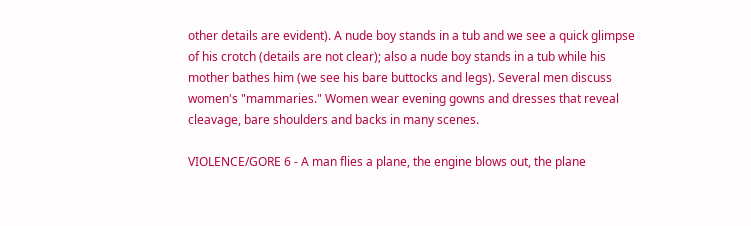other details are evident). A nude boy stands in a tub and we see a quick glimpse of his crotch (details are not clear); also a nude boy stands in a tub while his mother bathes him (we see his bare buttocks and legs). Several men discuss women's "mammaries." Women wear evening gowns and dresses that reveal cleavage, bare shoulders and backs in many scenes.

VIOLENCE/GORE 6 - A man flies a plane, the engine blows out, the plane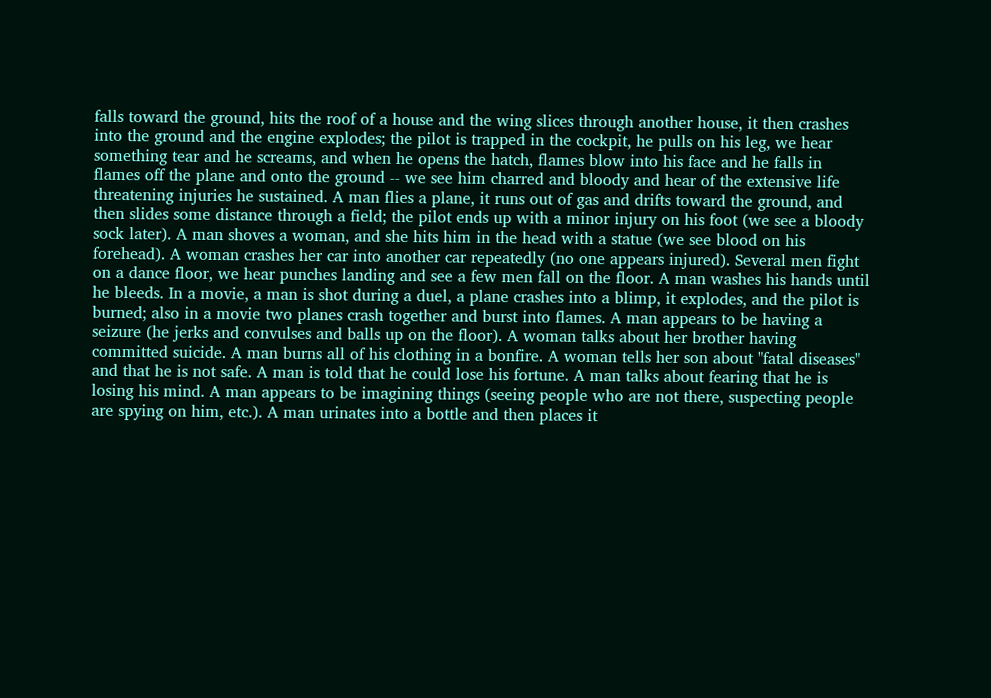falls toward the ground, hits the roof of a house and the wing slices through another house, it then crashes into the ground and the engine explodes; the pilot is trapped in the cockpit, he pulls on his leg, we hear something tear and he screams, and when he opens the hatch, flames blow into his face and he falls in flames off the plane and onto the ground -- we see him charred and bloody and hear of the extensive life threatening injuries he sustained. A man flies a plane, it runs out of gas and drifts toward the ground, and then slides some distance through a field; the pilot ends up with a minor injury on his foot (we see a bloody sock later). A man shoves a woman, and she hits him in the head with a statue (we see blood on his forehead). A woman crashes her car into another car repeatedly (no one appears injured). Several men fight on a dance floor, we hear punches landing and see a few men fall on the floor. A man washes his hands until he bleeds. In a movie, a man is shot during a duel, a plane crashes into a blimp, it explodes, and the pilot is burned; also in a movie two planes crash together and burst into flames. A man appears to be having a seizure (he jerks and convulses and balls up on the floor). A woman talks about her brother having committed suicide. A man burns all of his clothing in a bonfire. A woman tells her son about "fatal diseases" and that he is not safe. A man is told that he could lose his fortune. A man talks about fearing that he is losing his mind. A man appears to be imagining things (seeing people who are not there, suspecting people are spying on him, etc.). A man urinates into a bottle and then places it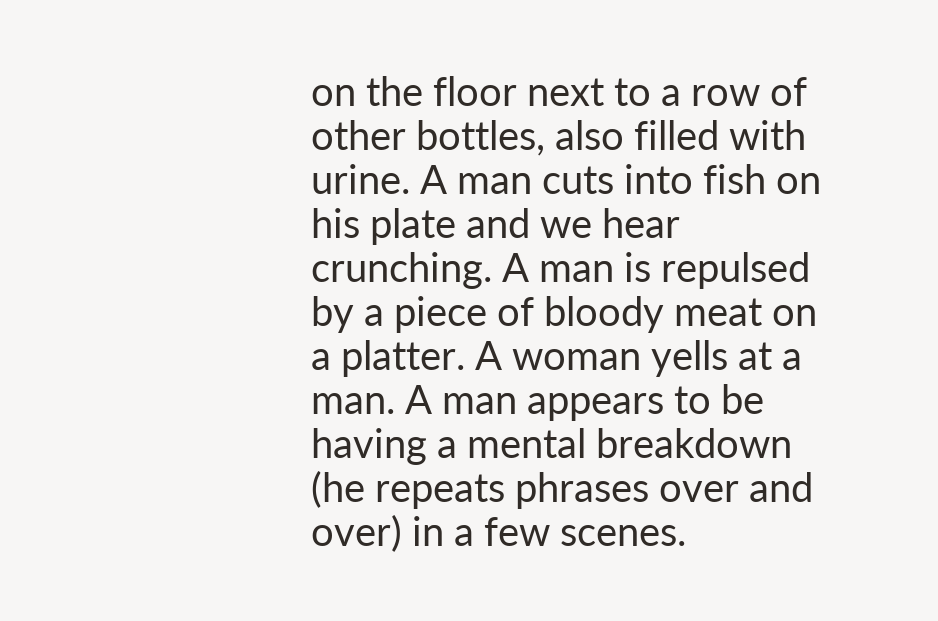on the floor next to a row of other bottles, also filled with urine. A man cuts into fish on his plate and we hear crunching. A man is repulsed by a piece of bloody meat on a platter. A woman yells at a man. A man appears to be having a mental breakdown (he repeats phrases over and over) in a few scenes.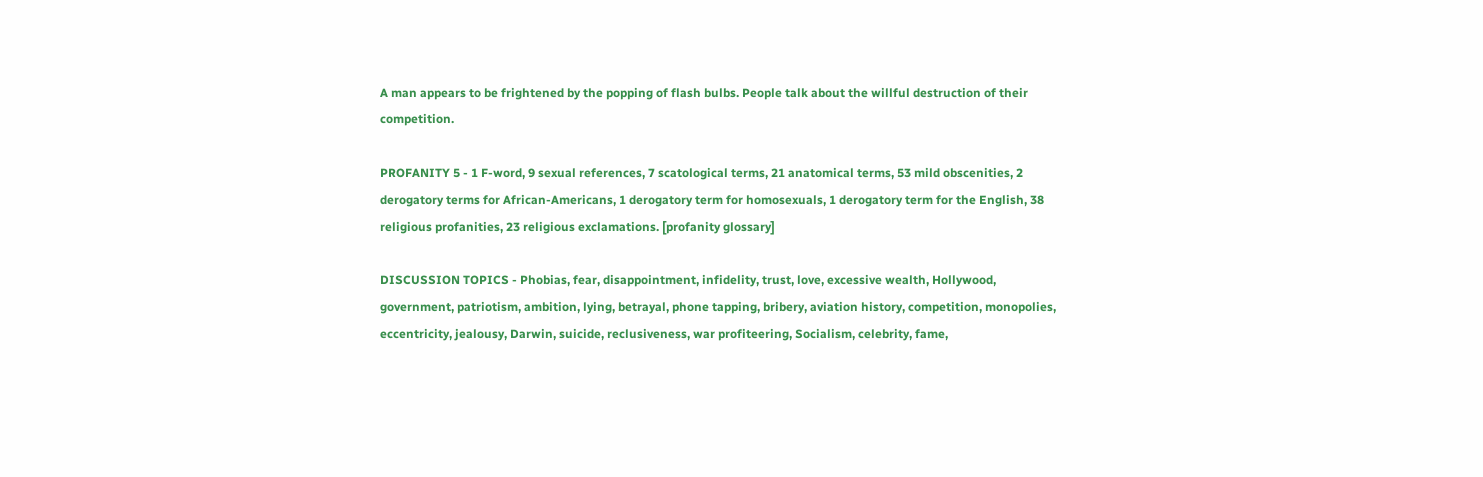A man appears to be frightened by the popping of flash bulbs. People talk about the willful destruction of their competition.

PROFANITY 5 - 1 F-word, 9 sexual references, 7 scatological terms, 21 anatomical terms, 53 mild obscenities, 2 derogatory terms for African-Americans, 1 derogatory term for homosexuals, 1 derogatory term for the English, 38 religious profanities, 23 religious exclamations. [profanity glossary]

DISCUSSION TOPICS - Phobias, fear, disappointment, infidelity, trust, love, excessive wealth, Hollywood, government, patriotism, ambition, lying, betrayal, phone tapping, bribery, aviation history, competition, monopolies, eccentricity, jealousy, Darwin, suicide, reclusiveness, war profiteering, Socialism, celebrity, fame,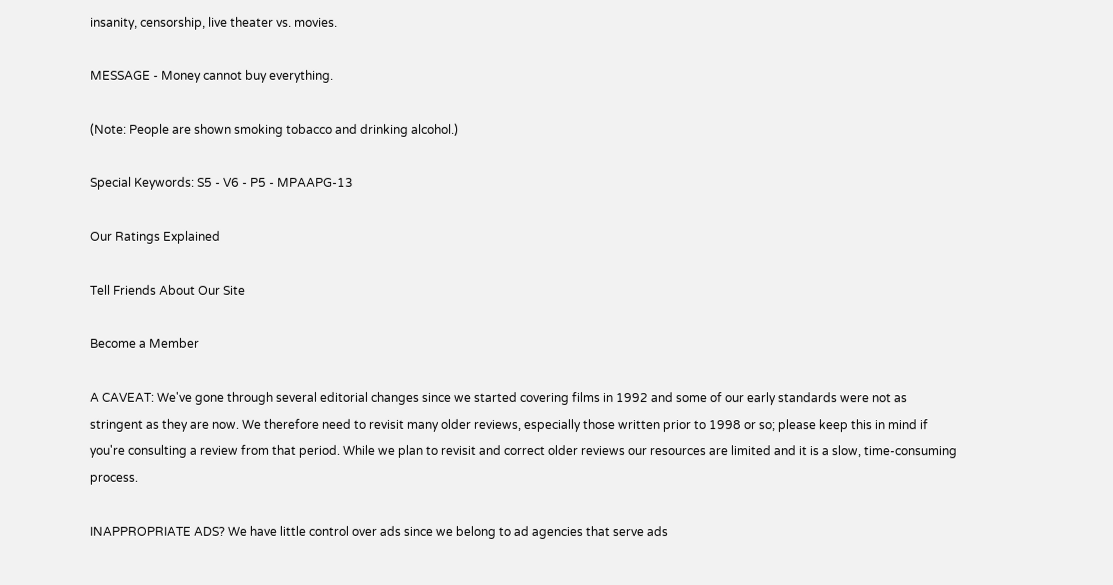insanity, censorship, live theater vs. movies.

MESSAGE - Money cannot buy everything.

(Note: People are shown smoking tobacco and drinking alcohol.)

Special Keywords: S5 - V6 - P5 - MPAAPG-13

Our Ratings Explained

Tell Friends About Our Site

Become a Member

A CAVEAT: We've gone through several editorial changes since we started covering films in 1992 and some of our early standards were not as stringent as they are now. We therefore need to revisit many older reviews, especially those written prior to 1998 or so; please keep this in mind if you're consulting a review from that period. While we plan to revisit and correct older reviews our resources are limited and it is a slow, time-consuming process.

INAPPROPRIATE ADS? We have little control over ads since we belong to ad agencies that serve ads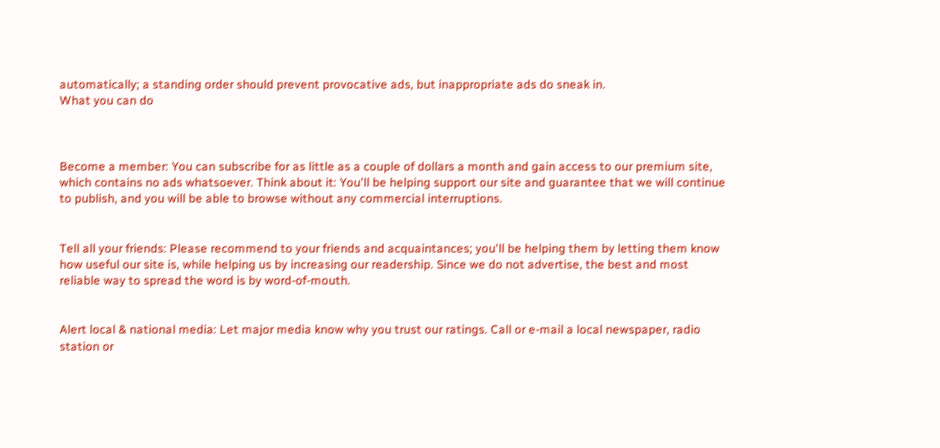automatically; a standing order should prevent provocative ads, but inappropriate ads do sneak in.
What you can do



Become a member: You can subscribe for as little as a couple of dollars a month and gain access to our premium site, which contains no ads whatsoever. Think about it: You'll be helping support our site and guarantee that we will continue to publish, and you will be able to browse without any commercial interruptions.


Tell all your friends: Please recommend to your friends and acquaintances; you'll be helping them by letting them know how useful our site is, while helping us by increasing our readership. Since we do not advertise, the best and most reliable way to spread the word is by word-of-mouth.


Alert local & national media: Let major media know why you trust our ratings. Call or e-mail a local newspaper, radio station or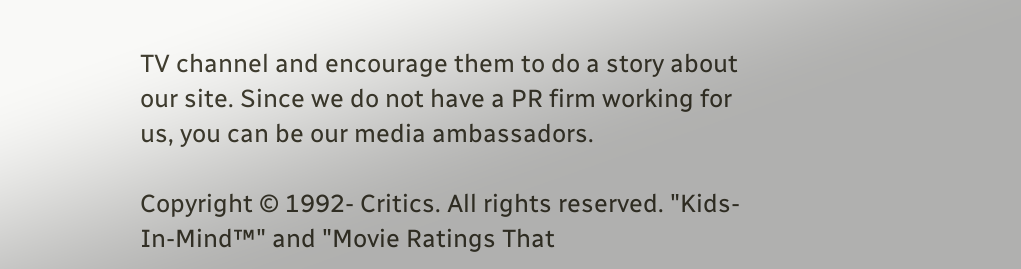TV channel and encourage them to do a story about our site. Since we do not have a PR firm working for us, you can be our media ambassadors.

Copyright © 1992- Critics. All rights reserved. "Kids-In-Mind™" and "Movie Ratings That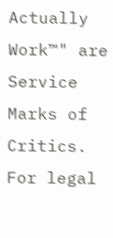Actually Work™" are Service Marks of Critics. For legal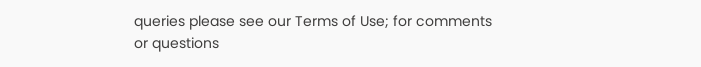queries please see our Terms of Use; for comments or questions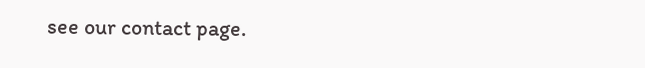see our contact page.